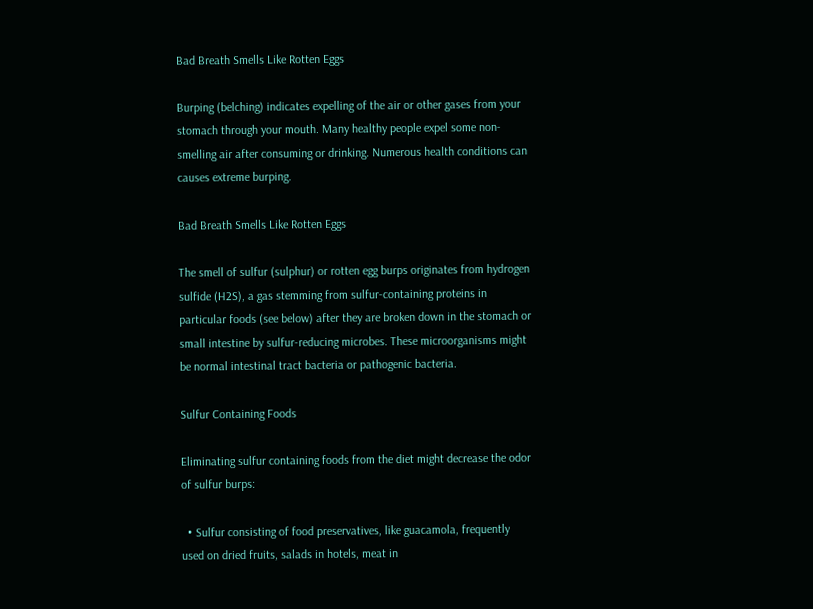Bad Breath Smells Like Rotten Eggs

Burping (belching) indicates expelling of the air or other gases from your stomach through your mouth. Many healthy people expel some non-smelling air after consuming or drinking. Numerous health conditions can causes extreme burping.

Bad Breath Smells Like Rotten Eggs

The smell of sulfur (sulphur) or rotten egg burps originates from hydrogen sulfide (H2S), a gas stemming from sulfur-containing proteins in particular foods (see below) after they are broken down in the stomach or small intestine by sulfur-reducing microbes. These microorganisms might be normal intestinal tract bacteria or pathogenic bacteria.

Sulfur Containing Foods

Eliminating sulfur containing foods from the diet might decrease the odor of sulfur burps:

  • Sulfur consisting of food preservatives, like guacamola, frequently used on dried fruits, salads in hotels, meat in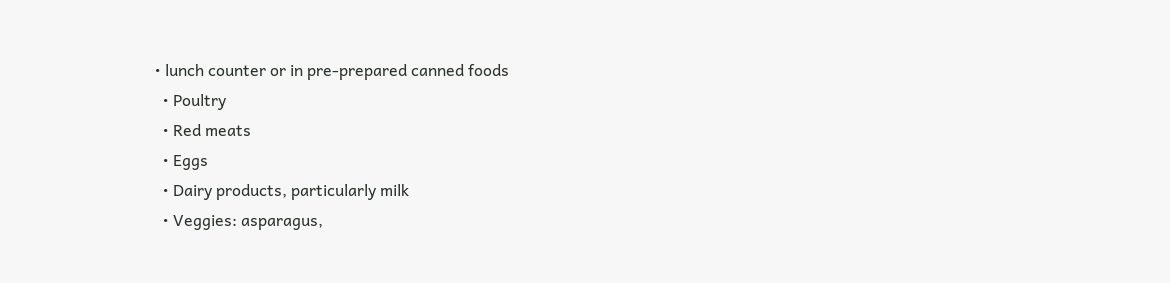• lunch counter or in pre-prepared canned foods
  • Poultry
  • Red meats
  • Eggs
  • Dairy products, particularly milk
  • Veggies: asparagus,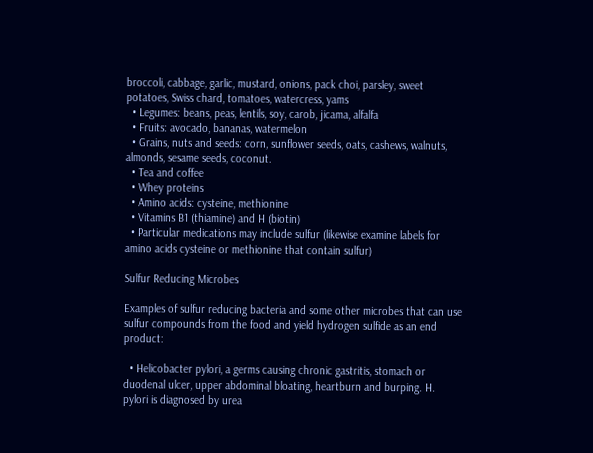broccoli, cabbage, garlic, mustard, onions, pack choi, parsley, sweet potatoes, Swiss chard, tomatoes, watercress, yams
  • Legumes: beans, peas, lentils, soy, carob, jicama, alfalfa
  • Fruits: avocado, bananas, watermelon
  • Grains, nuts and seeds: corn, sunflower seeds, oats, cashews, walnuts, almonds, sesame seeds, coconut.
  • Tea and coffee
  • Whey proteins
  • Amino acids: cysteine, methionine
  • Vitamins B1 (thiamine) and H (biotin)
  • Particular medications may include sulfur (likewise examine labels for amino acids cysteine or methionine that contain sulfur)

Sulfur Reducing Microbes

Examples of sulfur reducing bacteria and some other microbes that can use sulfur compounds from the food and yield hydrogen sulfide as an end product:

  • Helicobacter pylori, a germs causing chronic gastritis, stomach or duodenal ulcer, upper abdominal bloating, heartburn and burping. H. pylori is diagnosed by urea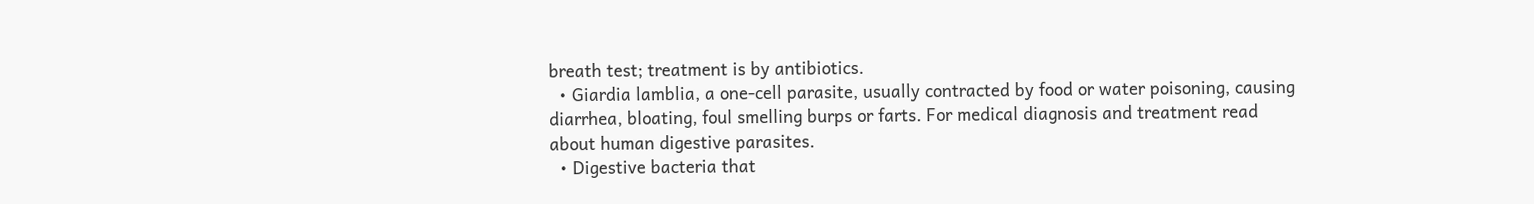breath test; treatment is by antibiotics.
  • Giardia lamblia, a one-cell parasite, usually contracted by food or water poisoning, causing diarrhea, bloating, foul smelling burps or farts. For medical diagnosis and treatment read about human digestive parasites.
  • Digestive bacteria that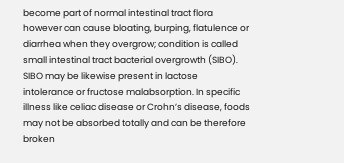become part of normal intestinal tract flora however can cause bloating, burping, flatulence or diarrhea when they overgrow; condition is called small intestinal tract bacterial overgrowth (SIBO). SIBO may be likewise present in lactose intolerance or fructose malabsorption. In specific illness like celiac disease or Crohn’s disease, foods may not be absorbed totally and can be therefore broken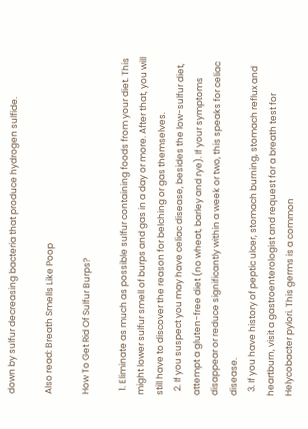down by sulfur decreasing bacteria that produce hydrogen sulfide.

Also read: Breath Smells Like Poop

How To Get Rid Of Sulfur Burps?

  1. Eliminate as much as possible sulfur containing foods from your diet. This might lower sulfur smell of burps and gas in a day or more. After that, you will still have to discover the reason for belching or gas themselves.
  2. If you suspect you may have celiac disease, besides the low-sulfur diet, attempt a gluten-free diet (no wheat, barley and rye). If your symptoms disappear or reduce significantly within a week or two, this speaks for celiac disease.
  3. If you have history of peptic ulcer, stomach burning, stomach reflux and heartburn, visit a gastroenterologist and request for a breath test for Helycobacter pylori. This germs is a common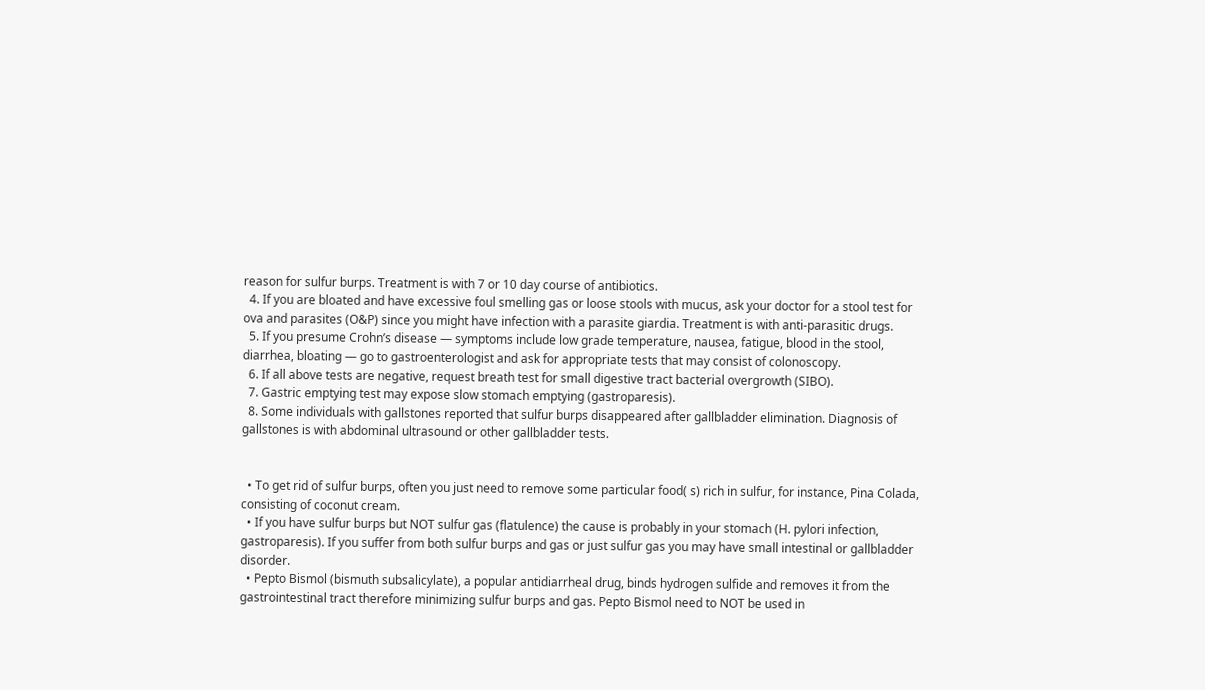reason for sulfur burps. Treatment is with 7 or 10 day course of antibiotics.
  4. If you are bloated and have excessive foul smelling gas or loose stools with mucus, ask your doctor for a stool test for ova and parasites (O&P) since you might have infection with a parasite giardia. Treatment is with anti-parasitic drugs.
  5. If you presume Crohn’s disease — symptoms include low grade temperature, nausea, fatigue, blood in the stool, diarrhea, bloating — go to gastroenterologist and ask for appropriate tests that may consist of colonoscopy.
  6. If all above tests are negative, request breath test for small digestive tract bacterial overgrowth (SIBO).
  7. Gastric emptying test may expose slow stomach emptying (gastroparesis).
  8. Some individuals with gallstones reported that sulfur burps disappeared after gallbladder elimination. Diagnosis of gallstones is with abdominal ultrasound or other gallbladder tests.


  • To get rid of sulfur burps, often you just need to remove some particular food( s) rich in sulfur, for instance, Pina Colada, consisting of coconut cream.
  • If you have sulfur burps but NOT sulfur gas (flatulence) the cause is probably in your stomach (H. pylori infection, gastroparesis). If you suffer from both sulfur burps and gas or just sulfur gas you may have small intestinal or gallbladder disorder.
  • Pepto Bismol (bismuth subsalicylate), a popular antidiarrheal drug, binds hydrogen sulfide and removes it from the gastrointestinal tract therefore minimizing sulfur burps and gas. Pepto Bismol need to NOT be used in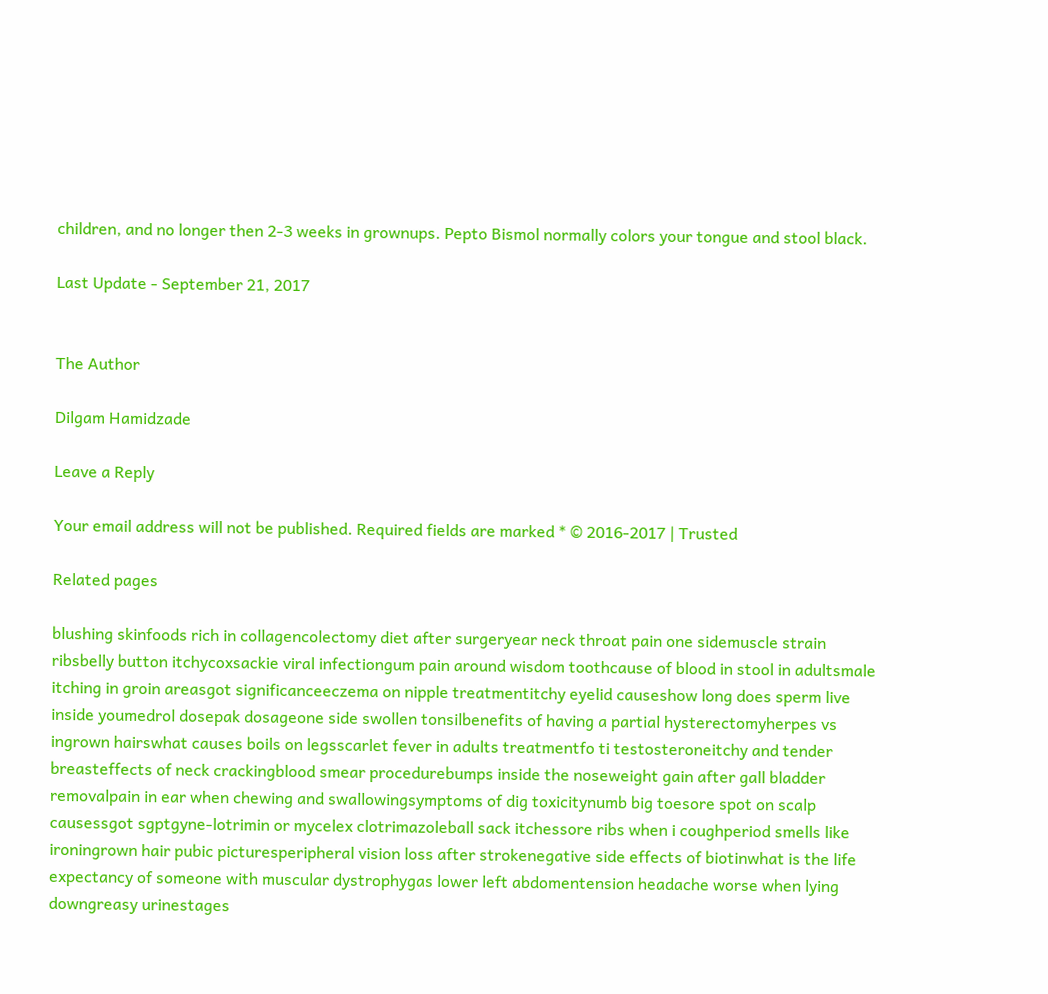children, and no longer then 2-3 weeks in grownups. Pepto Bismol normally colors your tongue and stool black.

Last Update - September 21, 2017


The Author

Dilgam Hamidzade

Leave a Reply

Your email address will not be published. Required fields are marked * © 2016-2017 | Trusted

Related pages

blushing skinfoods rich in collagencolectomy diet after surgeryear neck throat pain one sidemuscle strain ribsbelly button itchycoxsackie viral infectiongum pain around wisdom toothcause of blood in stool in adultsmale itching in groin areasgot significanceeczema on nipple treatmentitchy eyelid causeshow long does sperm live inside youmedrol dosepak dosageone side swollen tonsilbenefits of having a partial hysterectomyherpes vs ingrown hairswhat causes boils on legsscarlet fever in adults treatmentfo ti testosteroneitchy and tender breasteffects of neck crackingblood smear procedurebumps inside the noseweight gain after gall bladder removalpain in ear when chewing and swallowingsymptoms of dig toxicitynumb big toesore spot on scalp causessgot sgptgyne-lotrimin or mycelex clotrimazoleball sack itchessore ribs when i coughperiod smells like ironingrown hair pubic picturesperipheral vision loss after strokenegative side effects of biotinwhat is the life expectancy of someone with muscular dystrophygas lower left abdomentension headache worse when lying downgreasy urinestages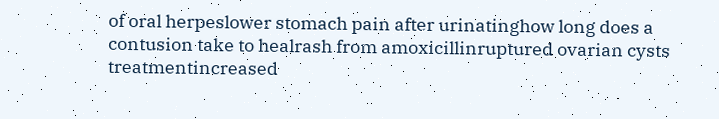of oral herpeslower stomach pain after urinatinghow long does a contusion take to healrash from amoxicillinruptured ovarian cysts treatmentincreased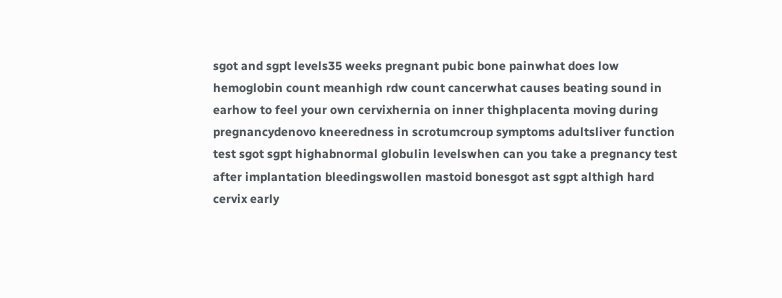sgot and sgpt levels35 weeks pregnant pubic bone painwhat does low hemoglobin count meanhigh rdw count cancerwhat causes beating sound in earhow to feel your own cervixhernia on inner thighplacenta moving during pregnancydenovo kneeredness in scrotumcroup symptoms adultsliver function test sgot sgpt highabnormal globulin levelswhen can you take a pregnancy test after implantation bleedingswollen mastoid bonesgot ast sgpt althigh hard cervix early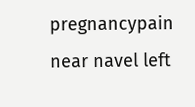pregnancypain near navel left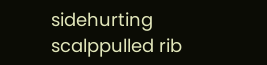sidehurting scalppulled rib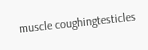muscle coughingtesticles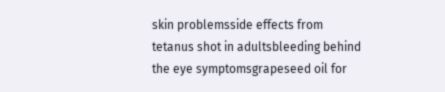skin problemsside effects from tetanus shot in adultsbleeding behind the eye symptomsgrapeseed oil for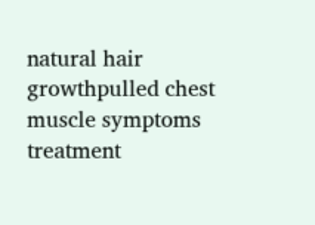natural hair growthpulled chest muscle symptoms treatment